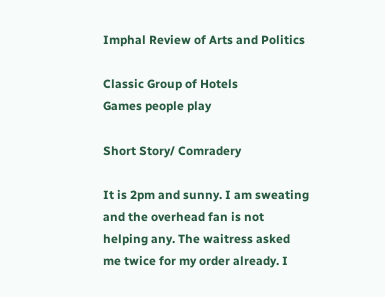Imphal Review of Arts and Politics

Classic Group of Hotels
Games people play

Short Story/ Comradery

It is 2pm and sunny. I am sweating and the overhead fan is not helping any. The waitress asked me twice for my order already. I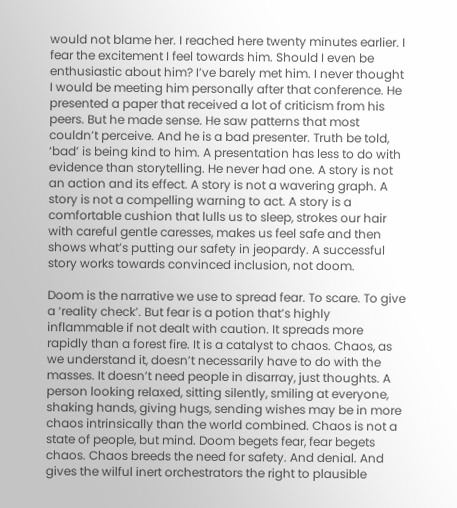would not blame her. I reached here twenty minutes earlier. I fear the excitement I feel towards him. Should I even be enthusiastic about him? I’ve barely met him. I never thought I would be meeting him personally after that conference. He presented a paper that received a lot of criticism from his peers. But he made sense. He saw patterns that most couldn’t perceive. And he is a bad presenter. Truth be told, ‘bad’ is being kind to him. A presentation has less to do with evidence than storytelling. He never had one. A story is not an action and its effect. A story is not a wavering graph. A story is not a compelling warning to act. A story is a comfortable cushion that lulls us to sleep, strokes our hair with careful gentle caresses, makes us feel safe and then shows what’s putting our safety in jeopardy. A successful story works towards convinced inclusion, not doom.

Doom is the narrative we use to spread fear. To scare. To give a ‘reality check’. But fear is a potion that’s highly inflammable if not dealt with caution. It spreads more rapidly than a forest fire. It is a catalyst to chaos. Chaos, as we understand it, doesn’t necessarily have to do with the masses. It doesn’t need people in disarray, just thoughts. A person looking relaxed, sitting silently, smiling at everyone, shaking hands, giving hugs, sending wishes may be in more chaos intrinsically than the world combined. Chaos is not a state of people, but mind. Doom begets fear, fear begets chaos. Chaos breeds the need for safety. And denial. And gives the wilful inert orchestrators the right to plausible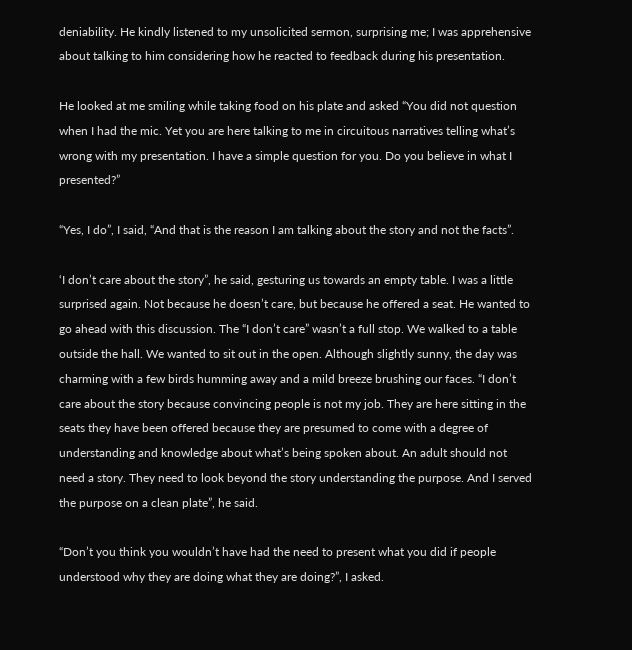deniability. He kindly listened to my unsolicited sermon, surprising me; I was apprehensive about talking to him considering how he reacted to feedback during his presentation.

He looked at me smiling while taking food on his plate and asked “You did not question when I had the mic. Yet you are here talking to me in circuitous narratives telling what’s wrong with my presentation. I have a simple question for you. Do you believe in what I presented?”

“Yes, I do”, I said, “And that is the reason I am talking about the story and not the facts”.

‘I don’t care about the story”, he said, gesturing us towards an empty table. I was a little surprised again. Not because he doesn’t care, but because he offered a seat. He wanted to go ahead with this discussion. The “I don’t care” wasn’t a full stop. We walked to a table outside the hall. We wanted to sit out in the open. Although slightly sunny, the day was charming with a few birds humming away and a mild breeze brushing our faces. “I don’t care about the story because convincing people is not my job. They are here sitting in the seats they have been offered because they are presumed to come with a degree of understanding and knowledge about what’s being spoken about. An adult should not need a story. They need to look beyond the story understanding the purpose. And I served the purpose on a clean plate”, he said.

“Don’t you think you wouldn’t have had the need to present what you did if people understood why they are doing what they are doing?”, I asked.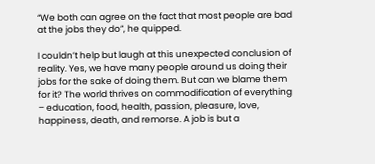“We both can agree on the fact that most people are bad at the jobs they do”, he quipped.

I couldn’t help but laugh at this unexpected conclusion of reality. Yes, we have many people around us doing their jobs for the sake of doing them. But can we blame them for it? The world thrives on commodification of everything – education, food, health, passion, pleasure, love, happiness, death, and remorse. A job is but a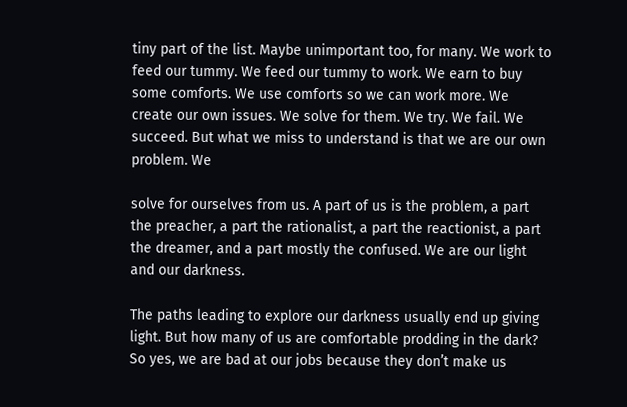tiny part of the list. Maybe unimportant too, for many. We work to feed our tummy. We feed our tummy to work. We earn to buy some comforts. We use comforts so we can work more. We create our own issues. We solve for them. We try. We fail. We succeed. But what we miss to understand is that we are our own problem. We

solve for ourselves from us. A part of us is the problem, a part the preacher, a part the rationalist, a part the reactionist, a part the dreamer, and a part mostly the confused. We are our light and our darkness.

The paths leading to explore our darkness usually end up giving light. But how many of us are comfortable prodding in the dark? So yes, we are bad at our jobs because they don’t make us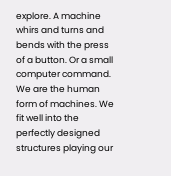explore. A machine whirs and turns and bends with the press of a button. Or a small computer command. We are the human form of machines. We fit well into the perfectly designed structures playing our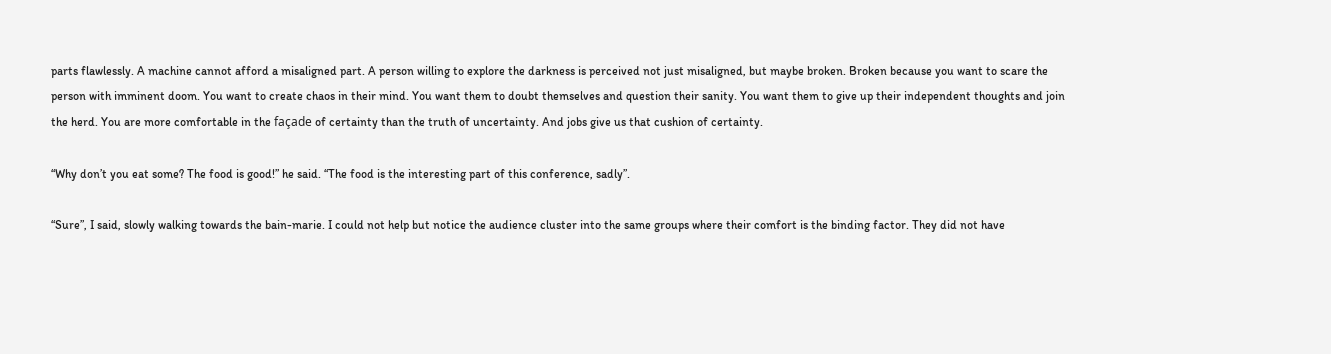parts flawlessly. A machine cannot afford a misaligned part. A person willing to explore the darkness is perceived not just misaligned, but maybe broken. Broken because you want to scare the person with imminent doom. You want to create chaos in their mind. You want them to doubt themselves and question their sanity. You want them to give up their independent thoughts and join the herd. You are more comfortable in the façade of certainty than the truth of uncertainty. And jobs give us that cushion of certainty.

“Why don’t you eat some? The food is good!” he said. “The food is the interesting part of this conference, sadly”.

“Sure”, I said, slowly walking towards the bain-marie. I could not help but notice the audience cluster into the same groups where their comfort is the binding factor. They did not have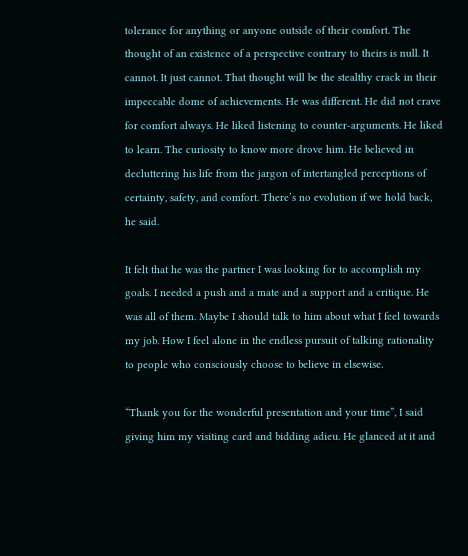tolerance for anything or anyone outside of their comfort. The thought of an existence of a perspective contrary to theirs is null. It cannot. It just cannot. That thought will be the stealthy crack in their impeccable dome of achievements. He was different. He did not crave for comfort always. He liked listening to counter-arguments. He liked to learn. The curiosity to know more drove him. He believed in decluttering his life from the jargon of intertangled perceptions of certainty, safety, and comfort. There’s no evolution if we hold back, he said.

It felt that he was the partner I was looking for to accomplish my goals. I needed a push and a mate and a support and a critique. He was all of them. Maybe I should talk to him about what I feel towards my job. How I feel alone in the endless pursuit of talking rationality to people who consciously choose to believe in elsewise.

“Thank you for the wonderful presentation and your time”, I said giving him my visiting card and bidding adieu. He glanced at it and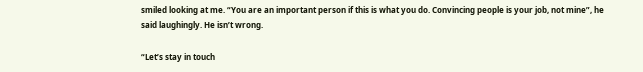smiled looking at me. “You are an important person if this is what you do. Convincing people is your job, not mine”, he said laughingly. He isn’t wrong.

“Let’s stay in touch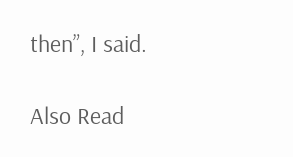then”, I said.

Also Read